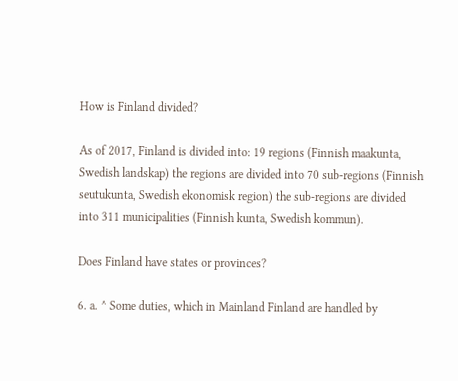How is Finland divided?

As of 2017, Finland is divided into: 19 regions (Finnish maakunta, Swedish landskap) the regions are divided into 70 sub-regions (Finnish seutukunta, Swedish ekonomisk region) the sub-regions are divided into 311 municipalities (Finnish kunta, Swedish kommun).

Does Finland have states or provinces?

6. a. ^ Some duties, which in Mainland Finland are handled by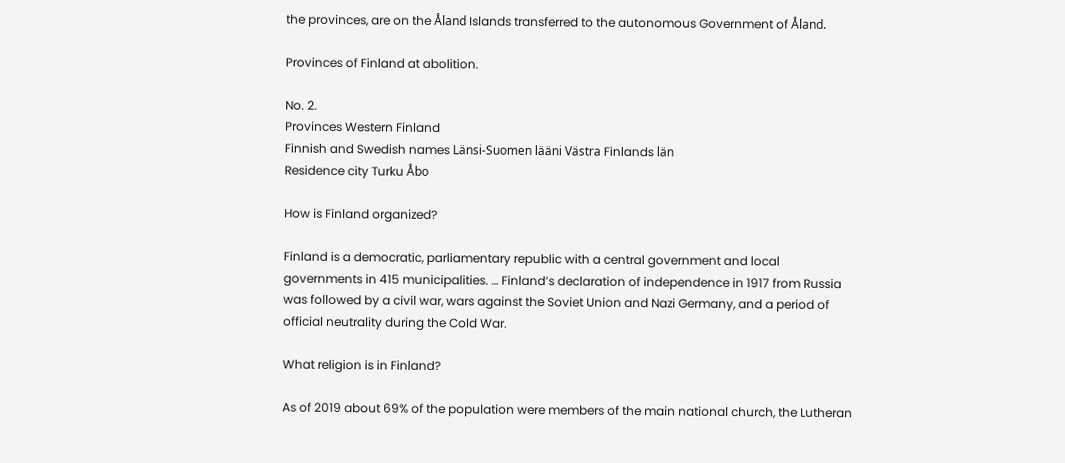the provinces, are on the Åland Islands transferred to the autonomous Government of Åland.

Provinces of Finland at abolition.

No. 2.
Provinces Western Finland
Finnish and Swedish names Länsi-Suomen lääni Västra Finlands län
Residence city Turku Åbo

How is Finland organized?

Finland is a democratic, parliamentary republic with a central government and local governments in 415 municipalities. … Finland’s declaration of independence in 1917 from Russia was followed by a civil war, wars against the Soviet Union and Nazi Germany, and a period of official neutrality during the Cold War.

What religion is in Finland?

As of 2019 about 69% of the population were members of the main national church, the Lutheran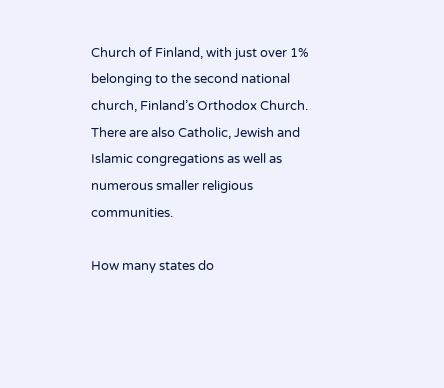Church of Finland, with just over 1% belonging to the second national church, Finland’s Orthodox Church. There are also Catholic, Jewish and Islamic congregations as well as numerous smaller religious communities.

How many states do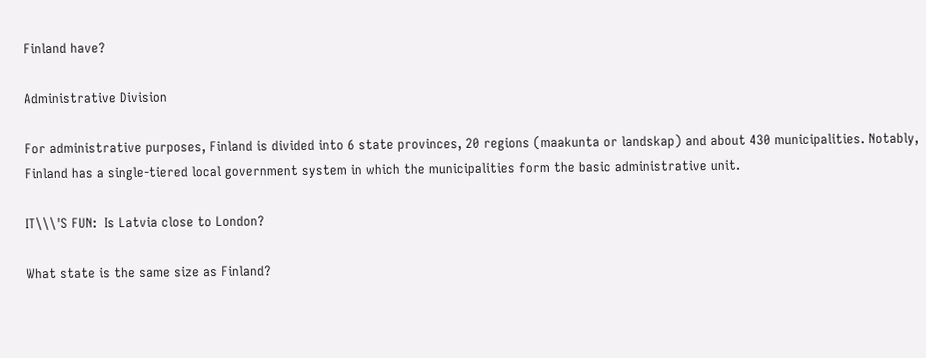Finland have?

Administrative Division

For administrative purposes, Finland is divided into 6 state provinces, 20 regions (maakunta or landskap) and about 430 municipalities. Notably, Finland has a single-tiered local government system in which the municipalities form the basic administrative unit.

IT\\\'S FUN:  Is Latvia close to London?

What state is the same size as Finland?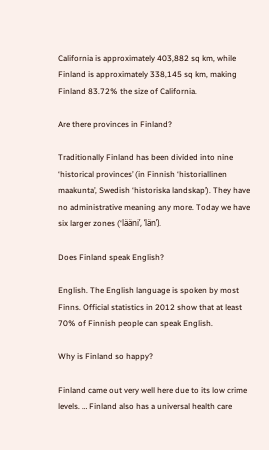California is approximately 403,882 sq km, while Finland is approximately 338,145 sq km, making Finland 83.72% the size of California.

Are there provinces in Finland?

Traditionally Finland has been divided into nine ‘historical provinces’ (in Finnish ‘historiallinen maakunta’, Swedish ‘historiska landskap’). They have no administrative meaning any more. Today we have six larger zones (‘lääni’, ‘län’).

Does Finland speak English?

English. The English language is spoken by most Finns. Official statistics in 2012 show that at least 70% of Finnish people can speak English.

Why is Finland so happy?

Finland came out very well here due to its low crime levels. … Finland also has a universal health care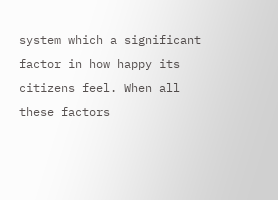system which a significant factor in how happy its citizens feel. When all these factors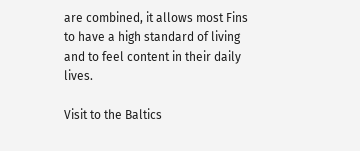are combined, it allows most Fins to have a high standard of living and to feel content in their daily lives.

Visit to the Baltics